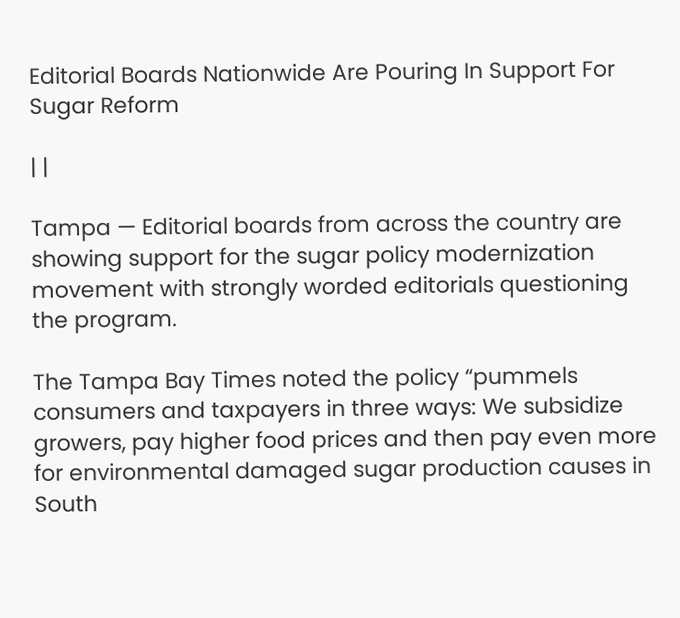Editorial Boards Nationwide Are Pouring In Support For Sugar Reform

| |

Tampa — Editorial boards from across the country are showing support for the sugar policy modernization movement with strongly worded editorials questioning the program.

The Tampa Bay Times noted the policy “pummels consumers and taxpayers in three ways: We subsidize growers, pay higher food prices and then pay even more for environmental damaged sugar production causes in South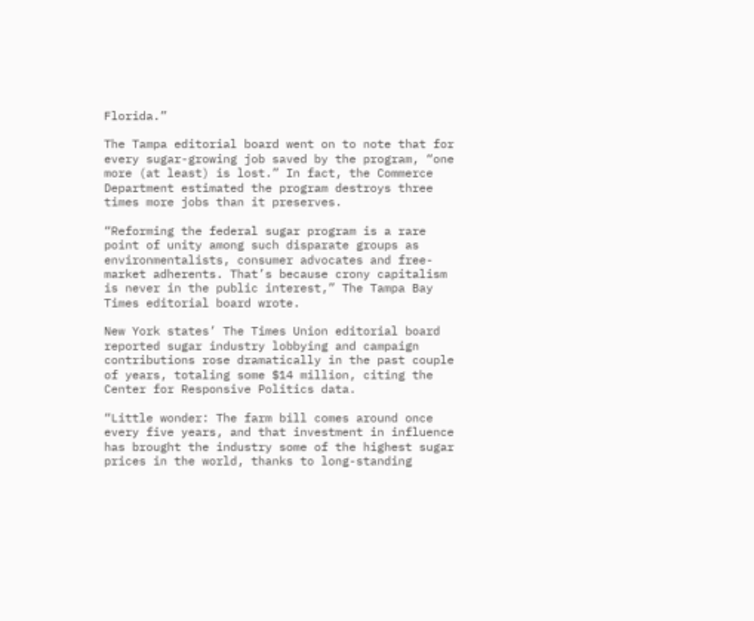Florida.”

The Tampa editorial board went on to note that for every sugar-growing job saved by the program, “one more (at least) is lost.” In fact, the Commerce Department estimated the program destroys three times more jobs than it preserves.

“Reforming the federal sugar program is a rare point of unity among such disparate groups as environmentalists, consumer advocates and free-market adherents. That’s because crony capitalism is never in the public interest,” The Tampa Bay Times editorial board wrote.

New York states’ The Times Union editorial board reported sugar industry lobbying and campaign contributions rose dramatically in the past couple of years, totaling some $14 million, citing the Center for Responsive Politics data.

“Little wonder: The farm bill comes around once every five years, and that investment in influence has brought the industry some of the highest sugar prices in the world, thanks to long-standing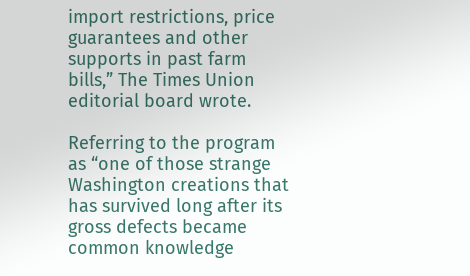import restrictions, price guarantees and other supports in past farm bills,” The Times Union editorial board wrote.

Referring to the program as “one of those strange Washington creations that has survived long after its gross defects became common knowledge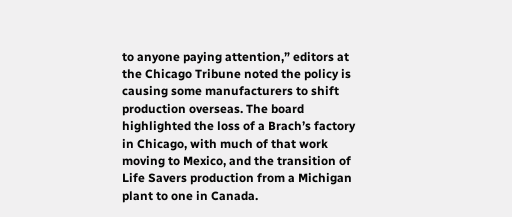to anyone paying attention,” editors at the Chicago Tribune noted the policy is causing some manufacturers to shift production overseas. The board highlighted the loss of a Brach’s factory in Chicago, with much of that work moving to Mexico, and the transition of Life Savers production from a Michigan plant to one in Canada.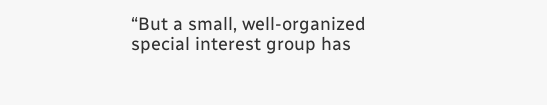“But a small, well-organized special interest group has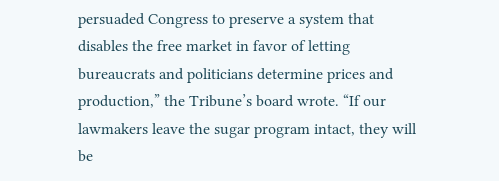persuaded Congress to preserve a system that disables the free market in favor of letting bureaucrats and politicians determine prices and production,” the Tribune’s board wrote. “If our lawmakers leave the sugar program intact, they will be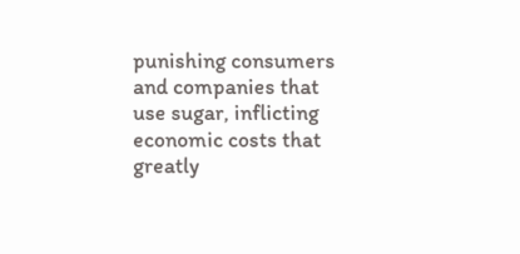punishing consumers and companies that use sugar, inflicting economic costs that greatly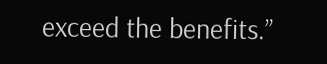exceed the benefits.”